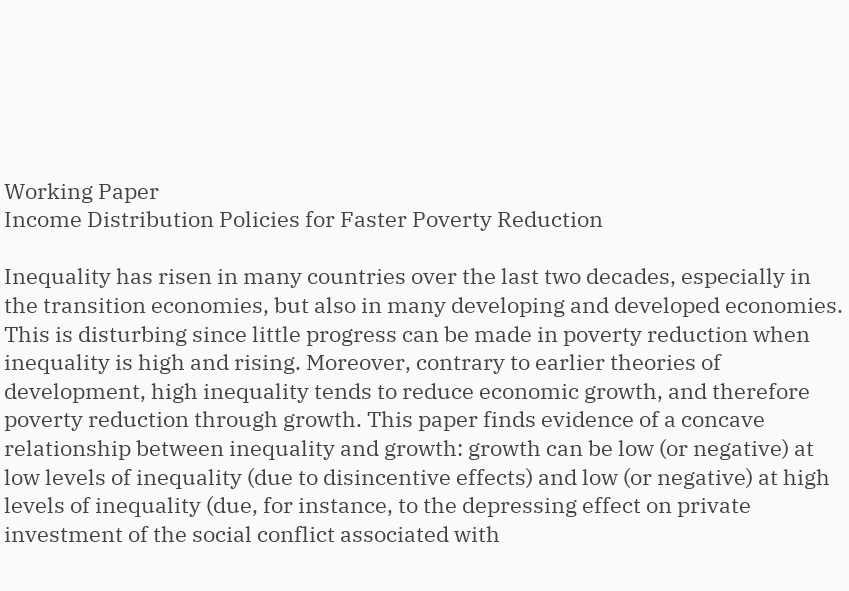Working Paper
Income Distribution Policies for Faster Poverty Reduction

Inequality has risen in many countries over the last two decades, especially in the transition economies, but also in many developing and developed economies. This is disturbing since little progress can be made in poverty reduction when inequality is high and rising. Moreover, contrary to earlier theories of development, high inequality tends to reduce economic growth, and therefore poverty reduction through growth. This paper finds evidence of a concave relationship between inequality and growth: growth can be low (or negative) at low levels of inequality (due to disincentive effects) and low (or negative) at high levels of inequality (due, for instance, to the depressing effect on private investment of the social conflict associated with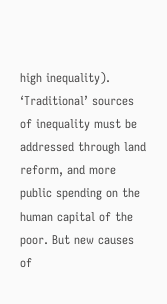high inequality). ‘Traditional’ sources of inequality must be addressed through land reform, and more public spending on the human capital of the poor. But new causes of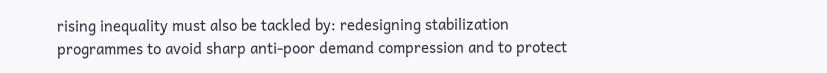rising inequality must also be tackled by: redesigning stabilization programmes to avoid sharp anti-poor demand compression and to protect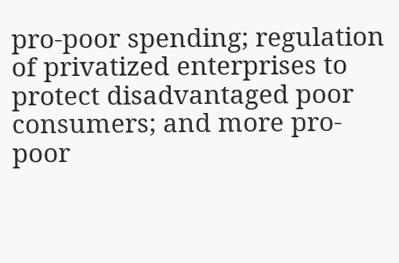pro-poor spending; regulation of privatized enterprises to protect disadvantaged poor consumers; and more pro-poor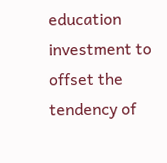education investment to offset the tendency of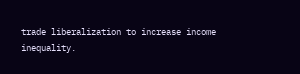trade liberalization to increase income inequality.